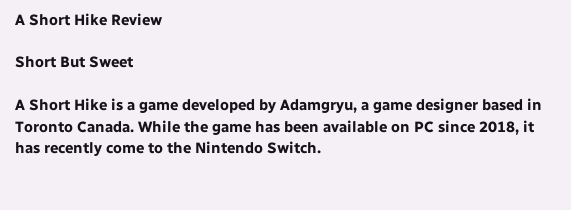A Short Hike Review

Short But Sweet

A Short Hike is a game developed by Adamgryu, a game designer based in Toronto Canada. While the game has been available on PC since 2018, it has recently come to the Nintendo Switch.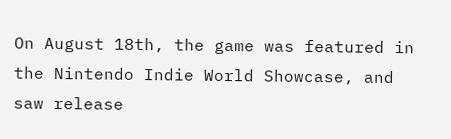On August 18th, the game was featured in the Nintendo Indie World Showcase, and saw release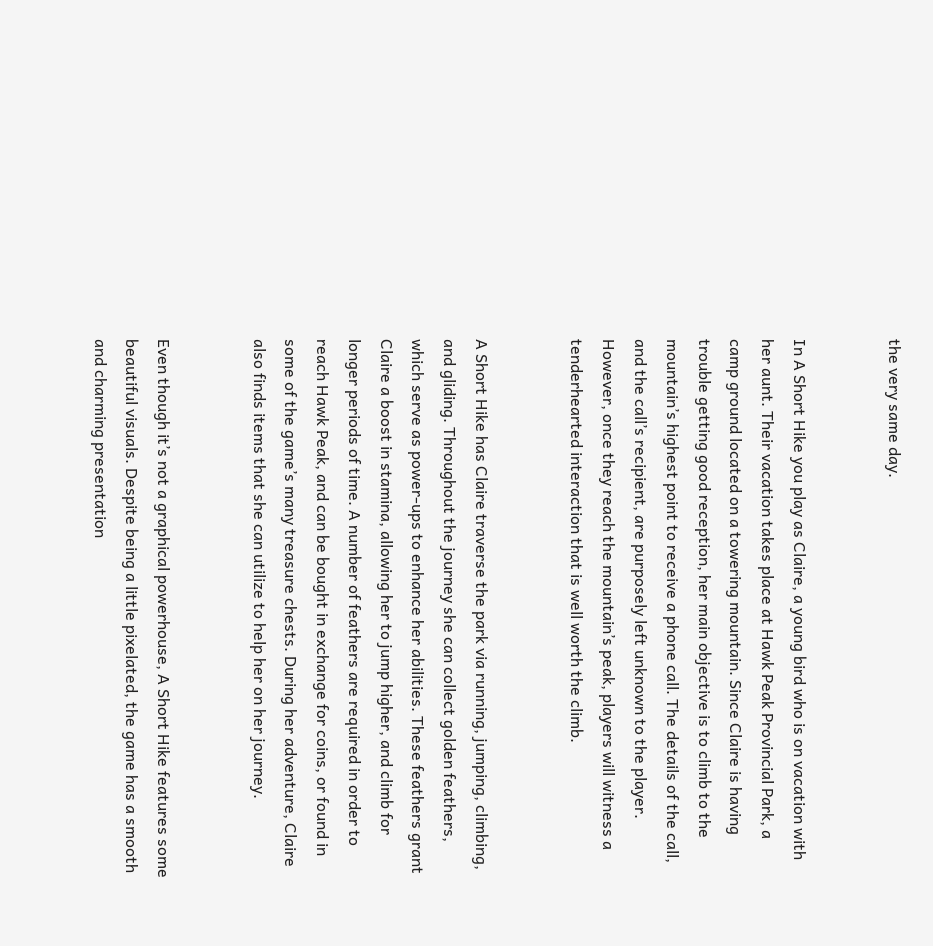the very same day.


In A Short Hike you play as Claire, a young bird who is on vacation with her aunt. Their vacation takes place at Hawk Peak Provincial Park, a camp ground located on a towering mountain. Since Claire is having trouble getting good reception, her main objective is to climb to the mountain’s highest point to receive a phone call. The details of the call, and the call’s recipient, are purposely left unknown to the player. However, once they reach the mountain’s peak, players will witness a tenderhearted interaction that is well worth the climb.


A Short Hike has Claire traverse the park via running, jumping, climbing, and gliding. Throughout the journey she can collect golden feathers, which serve as power-ups to enhance her abilities. These feathers grant Claire a boost in stamina, allowing her to jump higher, and climb for longer periods of time. A number of feathers are required in order to reach Hawk Peak, and can be bought in exchange for coins, or found in some of the game’s many treasure chests. During her adventure, Claire also finds items that she can utilize to help her on her journey.


Even though it’s not a graphical powerhouse, A Short Hike features some beautiful visuals. Despite being a little pixelated, the game has a smooth and charming presentation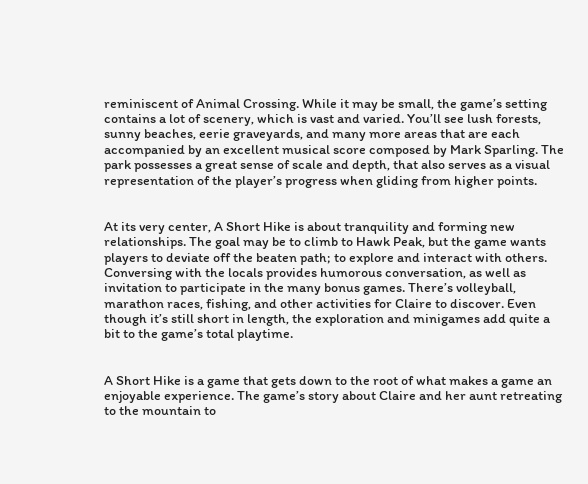reminiscent of Animal Crossing. While it may be small, the game’s setting contains a lot of scenery, which is vast and varied. You’ll see lush forests, sunny beaches, eerie graveyards, and many more areas that are each accompanied by an excellent musical score composed by Mark Sparling. The park possesses a great sense of scale and depth, that also serves as a visual representation of the player’s progress when gliding from higher points.


At its very center, A Short Hike is about tranquility and forming new relationships. The goal may be to climb to Hawk Peak, but the game wants players to deviate off the beaten path; to explore and interact with others. Conversing with the locals provides humorous conversation, as well as invitation to participate in the many bonus games. There’s volleyball, marathon races, fishing, and other activities for Claire to discover. Even though it’s still short in length, the exploration and minigames add quite a bit to the game’s total playtime.


A Short Hike is a game that gets down to the root of what makes a game an enjoyable experience. The game’s story about Claire and her aunt retreating to the mountain to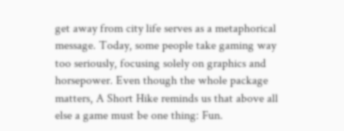get away from city life serves as a metaphorical message. Today, some people take gaming way too seriously, focusing solely on graphics and horsepower. Even though the whole package matters, A Short Hike reminds us that above all else a game must be one thing: Fun.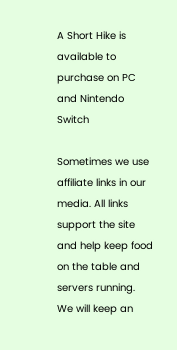A Short Hike is available to purchase on PC and Nintendo Switch

Sometimes we use affiliate links in our media. All links support the site and help keep food on the table and servers running. We will keep an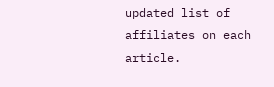updated list of affiliates on each article.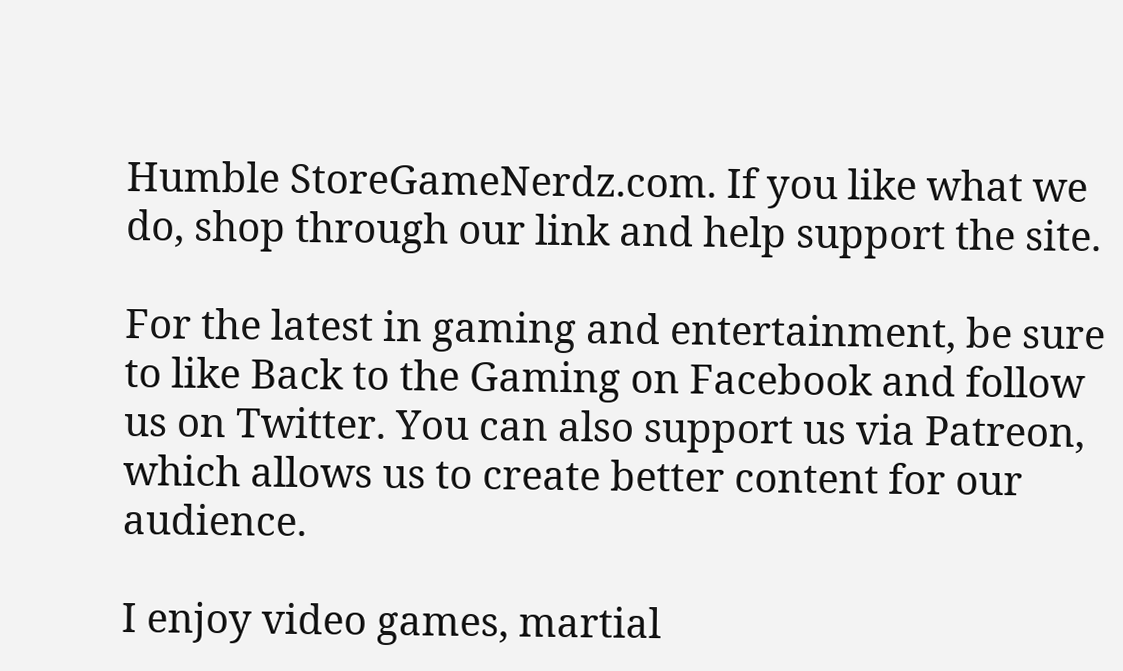Humble StoreGameNerdz.com. If you like what we do, shop through our link and help support the site.

For the latest in gaming and entertainment, be sure to like Back to the Gaming on Facebook and follow us on Twitter. You can also support us via Patreon, which allows us to create better content for our audience.

I enjoy video games, martial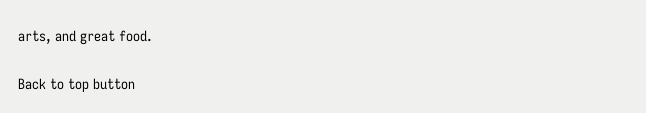arts, and great food.

Back to top button